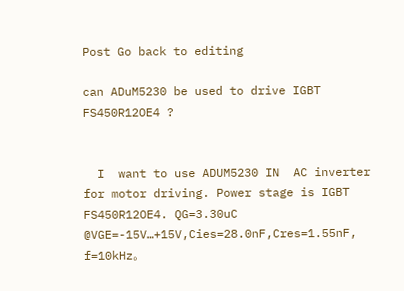Post Go back to editing

can ADuM5230 be used to drive IGBT FS450R12OE4 ?


  I  want to use ADUM5230 IN  AC inverter for motor driving. Power stage is IGBT FS450R12OE4. QG=3.30uC @VGE=-15V…+15V,Cies=28.0nF,Cres=1.55nF, f=10kHz。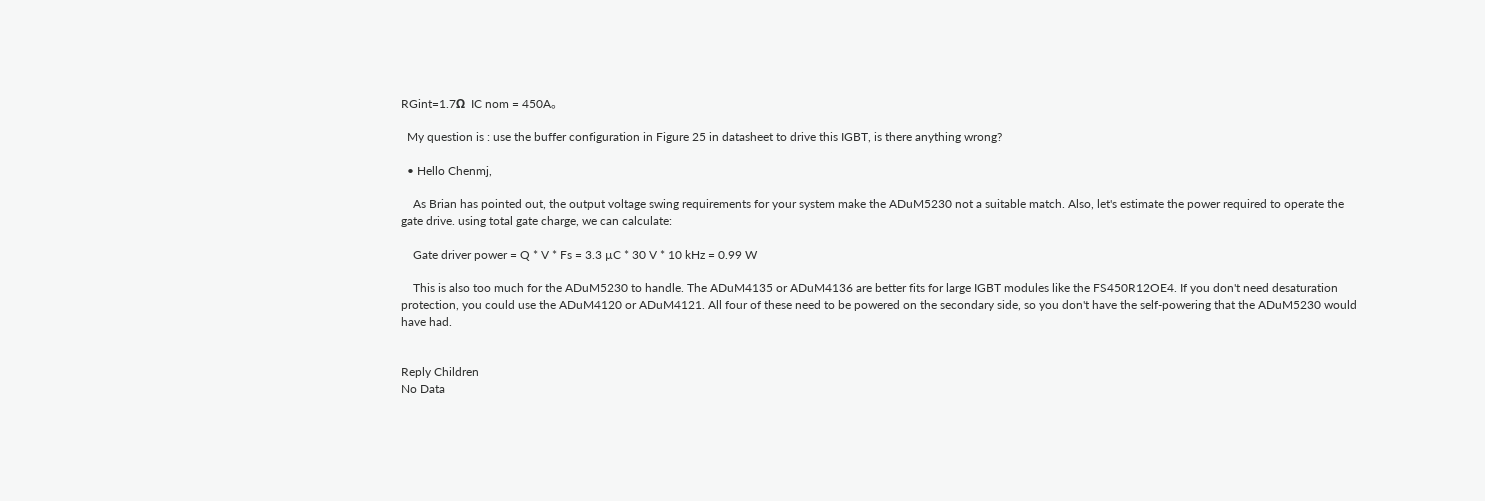RGint=1.7Ω  IC nom = 450A。

  My question is : use the buffer configuration in Figure 25 in datasheet to drive this IGBT, is there anything wrong?

  • Hello Chenmj,

    As Brian has pointed out, the output voltage swing requirements for your system make the ADuM5230 not a suitable match. Also, let's estimate the power required to operate the gate drive. using total gate charge, we can calculate:

    Gate driver power = Q * V * Fs = 3.3 µC * 30 V * 10 kHz = 0.99 W

    This is also too much for the ADuM5230 to handle. The ADuM4135 or ADuM4136 are better fits for large IGBT modules like the FS450R12OE4. If you don't need desaturation protection, you could use the ADuM4120 or ADuM4121. All four of these need to be powered on the secondary side, so you don't have the self-powering that the ADuM5230 would have had.


Reply Children
No Data